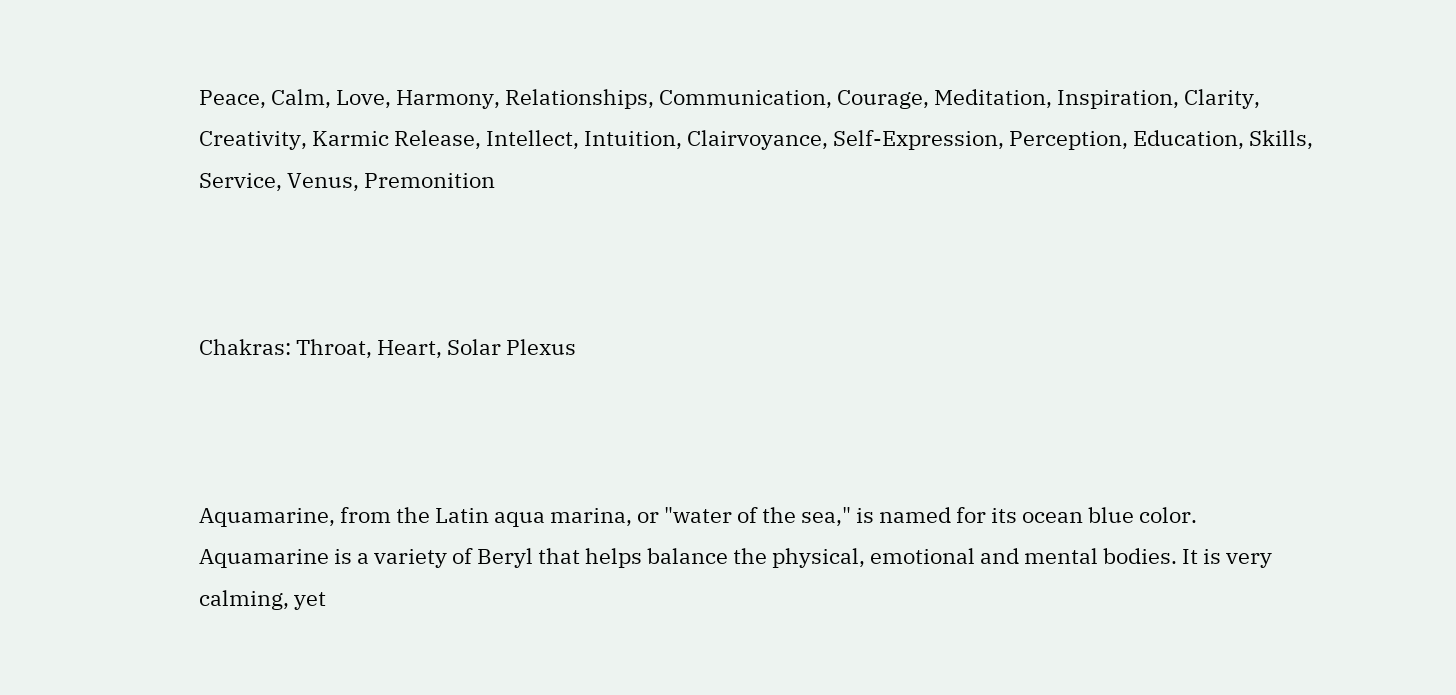Peace, Calm, Love, Harmony, Relationships, Communication, Courage, Meditation, Inspiration, Clarity, Creativity, Karmic Release, Intellect, Intuition, Clairvoyance, Self-Expression, Perception, Education, Skills, Service, Venus, Premonition



Chakras: Throat, Heart, Solar Plexus



Aquamarine, from the Latin aqua marina, or "water of the sea," is named for its ocean blue color. Aquamarine is a variety of Beryl that helps balance the physical, emotional and mental bodies. It is very calming, yet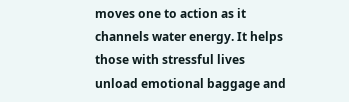moves one to action as it channels water energy. It helps those with stressful lives unload emotional baggage and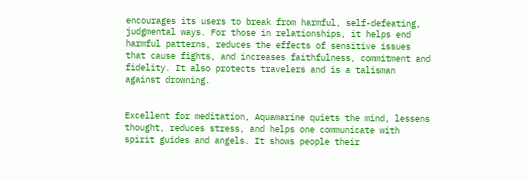encourages its users to break from harmful, self-defeating, judgmental ways. For those in relationships, it helps end harmful patterns, reduces the effects of sensitive issues that cause fights, and increases faithfulness, commitment and fidelity. It also protects travelers and is a talisman against drowning.


Excellent for meditation, Aquamarine quiets the mind, lessens thought, reduces stress, and helps one communicate with spirit guides and angels. It shows people their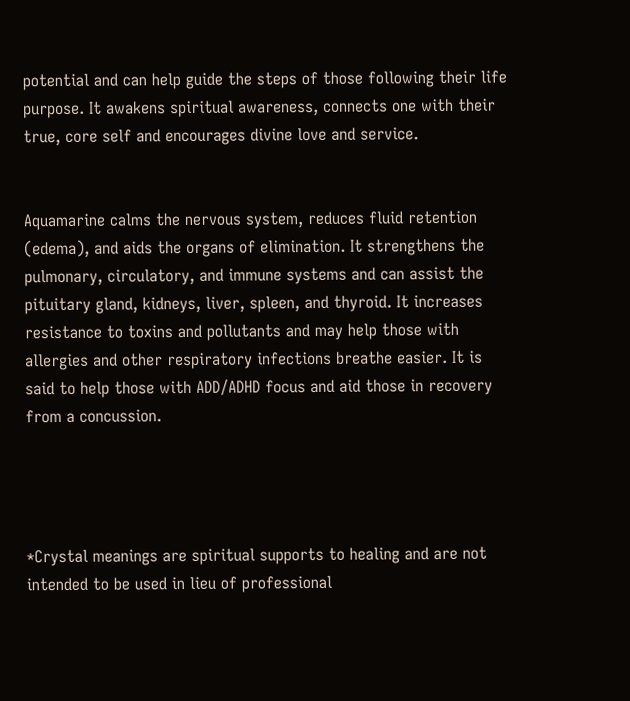potential and can help guide the steps of those following their life purpose. It awakens spiritual awareness, connects one with their true, core self and encourages divine love and service.


Aquamarine calms the nervous system, reduces fluid retention (edema), and aids the organs of elimination. It strengthens the pulmonary, circulatory, and immune systems and can assist the pituitary gland, kidneys, liver, spleen, and thyroid. It increases resistance to toxins and pollutants and may help those with allergies and other respiratory infections breathe easier. It is said to help those with ADD/ADHD focus and aid those in recovery from a concussion.




*Crystal meanings are spiritual supports to healing and are not intended to be used in lieu of professional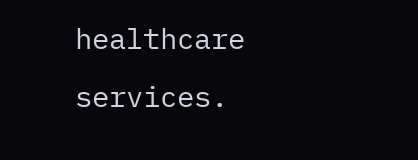healthcare services.